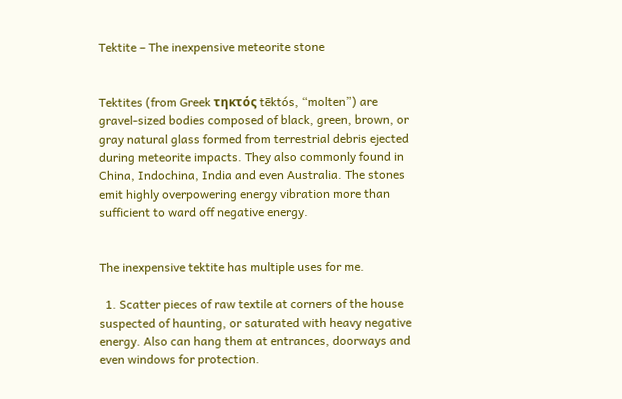Tektite – The inexpensive meteorite stone


Tektites (from Greek τηκτός tēktós, “molten”) are gravel-sized bodies composed of black, green, brown, or gray natural glass formed from terrestrial debris ejected during meteorite impacts. They also commonly found in China, Indochina, India and even Australia. The stones emit highly overpowering energy vibration more than sufficient to ward off negative energy.


The inexpensive tektite has multiple uses for me.

  1. Scatter pieces of raw textile at corners of the house suspected of haunting, or saturated with heavy negative energy. Also can hang them at entrances, doorways and even windows for protection.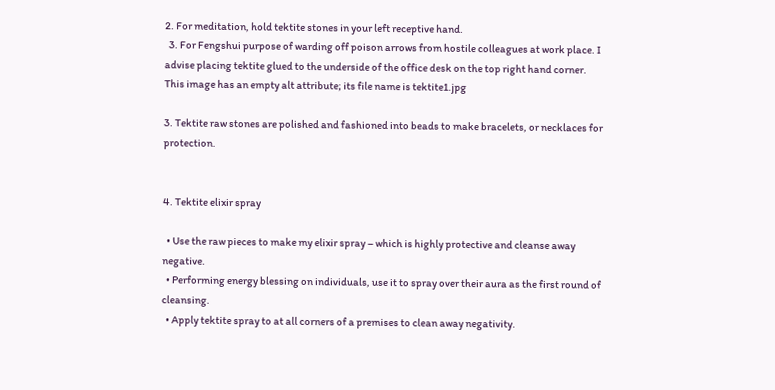2. For meditation, hold tektite stones in your left receptive hand.
  3. For Fengshui purpose of warding off poison arrows from hostile colleagues at work place. I advise placing tektite glued to the underside of the office desk on the top right hand corner.
This image has an empty alt attribute; its file name is tektite1.jpg

3. Tektite raw stones are polished and fashioned into beads to make bracelets, or necklaces for protection.


4. Tektite elixir spray

  • Use the raw pieces to make my elixir spray – which is highly protective and cleanse away negative.
  • Performing energy blessing on individuals, use it to spray over their aura as the first round of cleansing.
  • Apply tektite spray to at all corners of a premises to clean away negativity.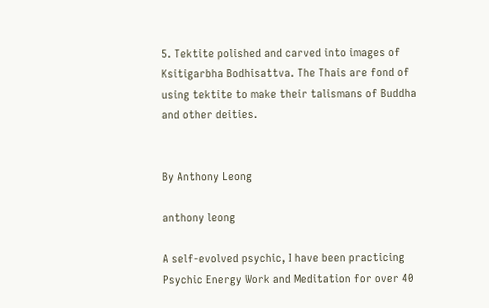5. Tektite polished and carved into images of Ksitigarbha Bodhisattva. The Thais are fond of using tektite to make their talismans of Buddha and other deities.


By Anthony Leong

anthony leong

A self-evolved psychic, I have been practicing Psychic Energy Work and Meditation for over 40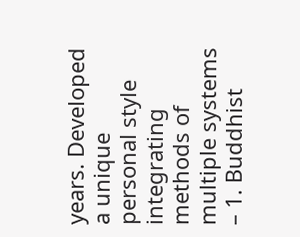years. Developed a unique personal style integrating methods of multiple systems – 1. Buddhist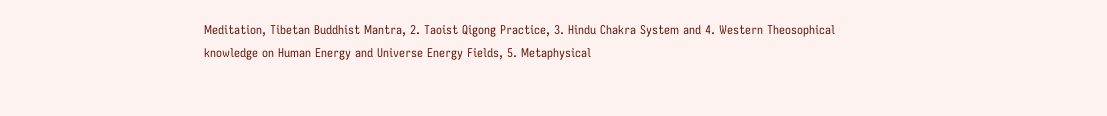Meditation, Tibetan Buddhist Mantra, 2. Taoist Qigong Practice, 3. Hindu Chakra System and 4. Western Theosophical knowledge on Human Energy and Universe Energy Fields, 5. Metaphysical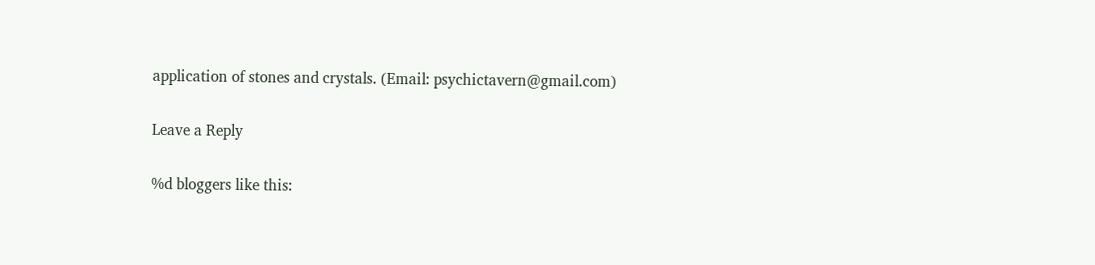application of stones and crystals. (Email: psychictavern@gmail.com)

Leave a Reply

%d bloggers like this: